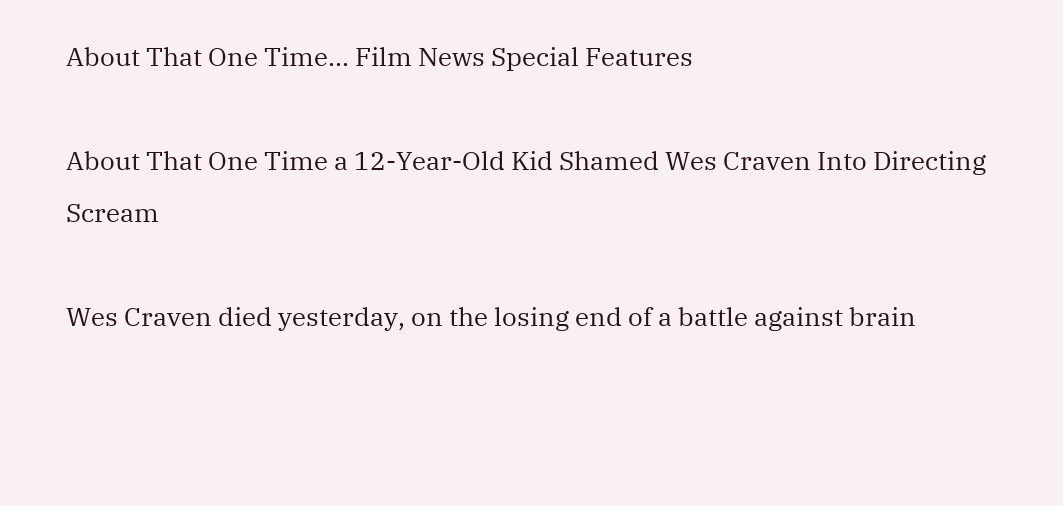About That One Time... Film News Special Features

About That One Time a 12-Year-Old Kid Shamed Wes Craven Into Directing Scream

Wes Craven died yesterday, on the losing end of a battle against brain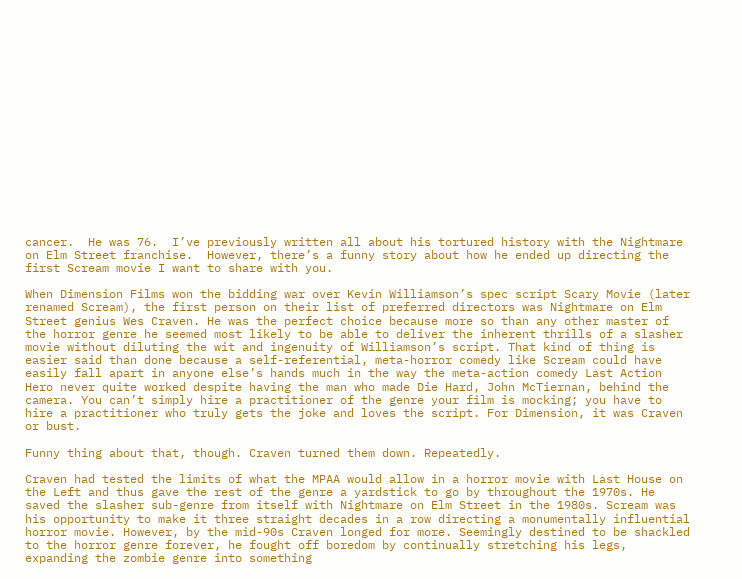cancer.  He was 76.  I’ve previously written all about his tortured history with the Nightmare on Elm Street franchise.  However, there’s a funny story about how he ended up directing the first Scream movie I want to share with you.

When Dimension Films won the bidding war over Kevin Williamson’s spec script Scary Movie (later renamed Scream), the first person on their list of preferred directors was Nightmare on Elm Street genius Wes Craven. He was the perfect choice because more so than any other master of the horror genre he seemed most likely to be able to deliver the inherent thrills of a slasher movie without diluting the wit and ingenuity of Williamson’s script. That kind of thing is easier said than done because a self-referential, meta-horror comedy like Scream could have easily fall apart in anyone else’s hands much in the way the meta-action comedy Last Action Hero never quite worked despite having the man who made Die Hard, John McTiernan, behind the camera. You can’t simply hire a practitioner of the genre your film is mocking; you have to hire a practitioner who truly gets the joke and loves the script. For Dimension, it was Craven or bust.

Funny thing about that, though. Craven turned them down. Repeatedly.

Craven had tested the limits of what the MPAA would allow in a horror movie with Last House on the Left and thus gave the rest of the genre a yardstick to go by throughout the 1970s. He saved the slasher sub-genre from itself with Nightmare on Elm Street in the 1980s. Scream was his opportunity to make it three straight decades in a row directing a monumentally influential horror movie. However, by the mid-90s Craven longed for more. Seemingly destined to be shackled to the horror genre forever, he fought off boredom by continually stretching his legs, expanding the zombie genre into something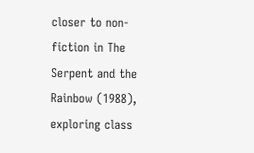closer to non-fiction in The Serpent and the Rainbow (1988), exploring class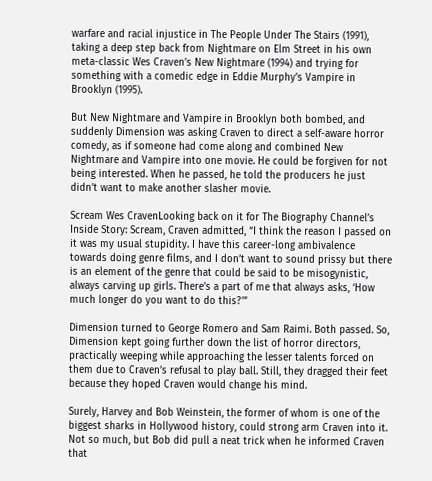warfare and racial injustice in The People Under The Stairs (1991), taking a deep step back from Nightmare on Elm Street in his own meta-classic Wes Craven’s New Nightmare (1994) and trying for something with a comedic edge in Eddie Murphy’s Vampire in Brooklyn (1995).

But New Nightmare and Vampire in Brooklyn both bombed, and suddenly Dimension was asking Craven to direct a self-aware horror comedy, as if someone had come along and combined New Nightmare and Vampire into one movie. He could be forgiven for not being interested. When he passed, he told the producers he just didn’t want to make another slasher movie.

Scream Wes CravenLooking back on it for The Biography Channel’s Inside Story: Scream, Craven admitted, “I think the reason I passed on it was my usual stupidity. I have this career-long ambivalence towards doing genre films, and I don’t want to sound prissy but there is an element of the genre that could be said to be misogynistic, always carving up girls. There’s a part of me that always asks, ‘How much longer do you want to do this?’”

Dimension turned to George Romero and Sam Raimi. Both passed. So, Dimension kept going further down the list of horror directors, practically weeping while approaching the lesser talents forced on them due to Craven’s refusal to play ball. Still, they dragged their feet because they hoped Craven would change his mind.

Surely, Harvey and Bob Weinstein, the former of whom is one of the biggest sharks in Hollywood history, could strong arm Craven into it.  Not so much, but Bob did pull a neat trick when he informed Craven that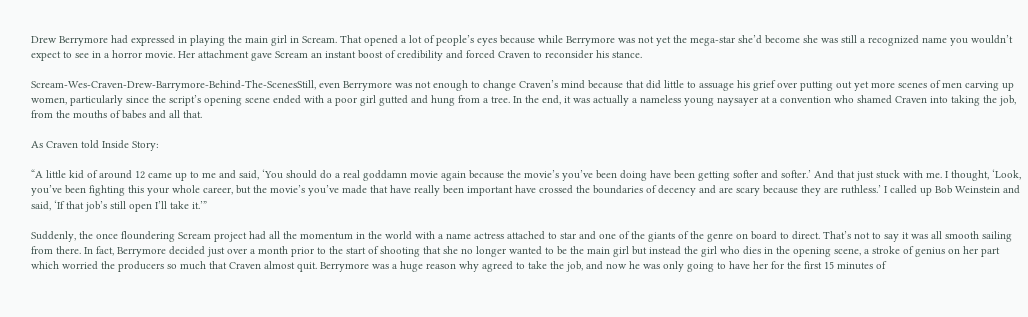Drew Berrymore had expressed in playing the main girl in Scream. That opened a lot of people’s eyes because while Berrymore was not yet the mega-star she’d become she was still a recognized name you wouldn’t expect to see in a horror movie. Her attachment gave Scream an instant boost of credibility and forced Craven to reconsider his stance.

Scream-Wes-Craven-Drew-Barrymore-Behind-The-ScenesStill, even Berrymore was not enough to change Craven’s mind because that did little to assuage his grief over putting out yet more scenes of men carving up women, particularly since the script’s opening scene ended with a poor girl gutted and hung from a tree. In the end, it was actually a nameless young naysayer at a convention who shamed Craven into taking the job, from the mouths of babes and all that.

As Craven told Inside Story:

“A little kid of around 12 came up to me and said, ‘You should do a real goddamn movie again because the movie’s you’ve been doing have been getting softer and softer.’ And that just stuck with me. I thought, ‘Look, you’ve been fighting this your whole career, but the movie’s you’ve made that have really been important have crossed the boundaries of decency and are scary because they are ruthless.’ I called up Bob Weinstein and said, ‘If that job’s still open I’ll take it.’”

Suddenly, the once floundering Scream project had all the momentum in the world with a name actress attached to star and one of the giants of the genre on board to direct. That’s not to say it was all smooth sailing from there. In fact, Berrymore decided just over a month prior to the start of shooting that she no longer wanted to be the main girl but instead the girl who dies in the opening scene, a stroke of genius on her part which worried the producers so much that Craven almost quit. Berrymore was a huge reason why agreed to take the job, and now he was only going to have her for the first 15 minutes of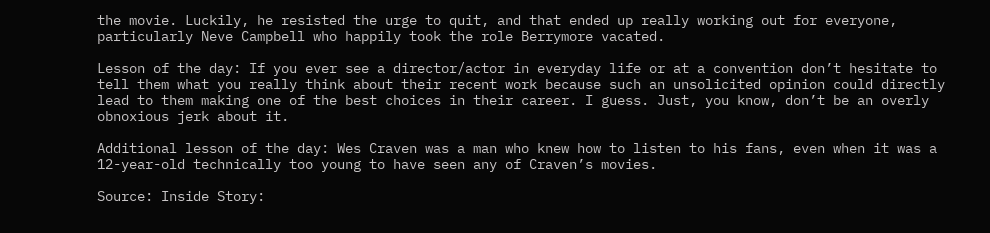the movie. Luckily, he resisted the urge to quit, and that ended up really working out for everyone, particularly Neve Campbell who happily took the role Berrymore vacated.

Lesson of the day: If you ever see a director/actor in everyday life or at a convention don’t hesitate to tell them what you really think about their recent work because such an unsolicited opinion could directly lead to them making one of the best choices in their career. I guess. Just, you know, don’t be an overly obnoxious jerk about it.

Additional lesson of the day: Wes Craven was a man who knew how to listen to his fans, even when it was a 12-year-old technically too young to have seen any of Craven’s movies.

Source: Inside Story: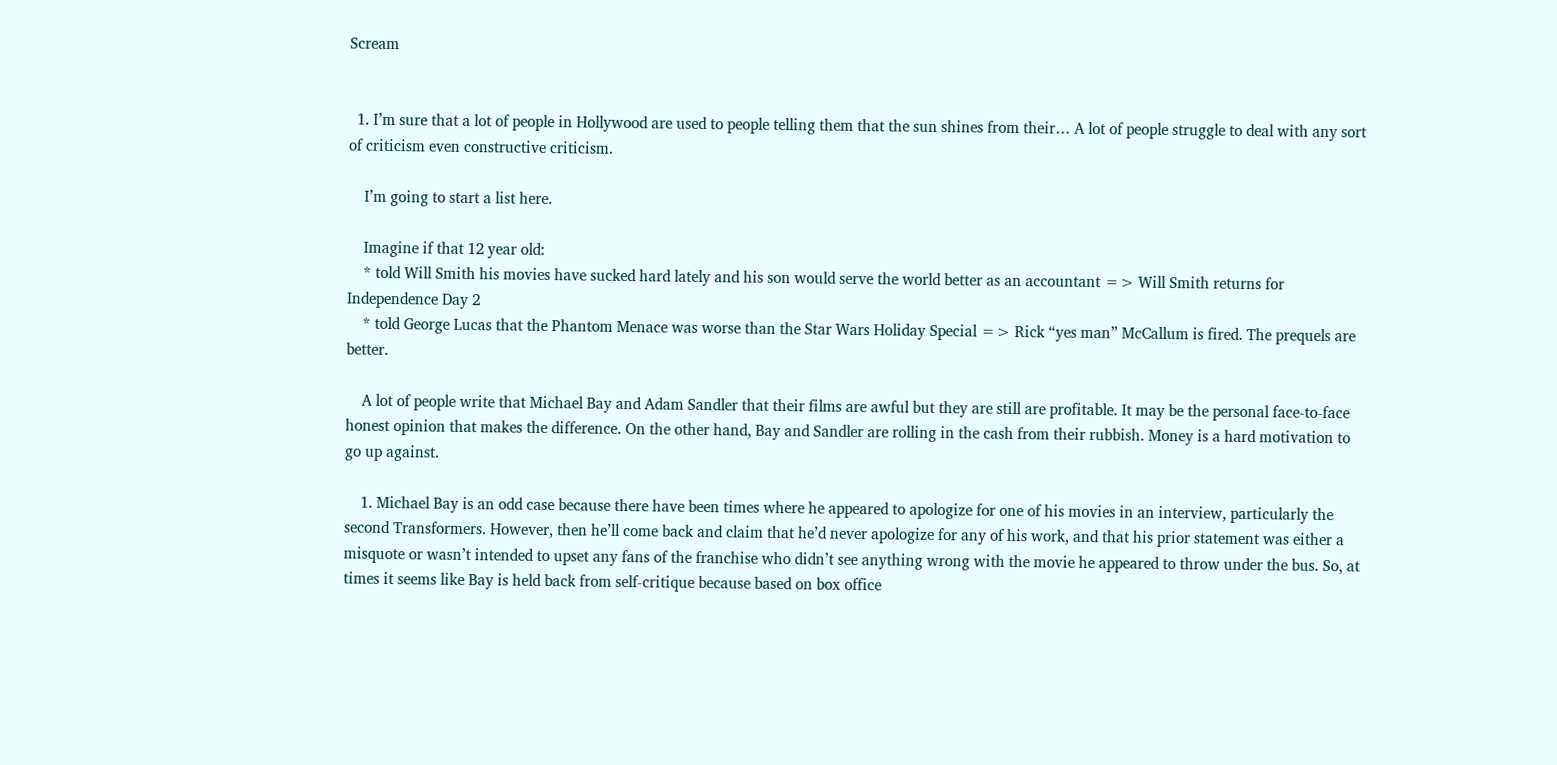Scream


  1. I’m sure that a lot of people in Hollywood are used to people telling them that the sun shines from their… A lot of people struggle to deal with any sort of criticism even constructive criticism.

    I’m going to start a list here.

    Imagine if that 12 year old:
    * told Will Smith his movies have sucked hard lately and his son would serve the world better as an accountant => Will Smith returns for Independence Day 2
    * told George Lucas that the Phantom Menace was worse than the Star Wars Holiday Special => Rick “yes man” McCallum is fired. The prequels are better.

    A lot of people write that Michael Bay and Adam Sandler that their films are awful but they are still are profitable. It may be the personal face-to-face honest opinion that makes the difference. On the other hand, Bay and Sandler are rolling in the cash from their rubbish. Money is a hard motivation to go up against.

    1. Michael Bay is an odd case because there have been times where he appeared to apologize for one of his movies in an interview, particularly the second Transformers. However, then he’ll come back and claim that he’d never apologize for any of his work, and that his prior statement was either a misquote or wasn’t intended to upset any fans of the franchise who didn’t see anything wrong with the movie he appeared to throw under the bus. So, at times it seems like Bay is held back from self-critique because based on box office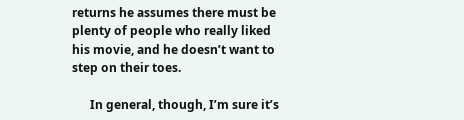returns he assumes there must be plenty of people who really liked his movie, and he doesn’t want to step on their toes.

      In general, though, I’m sure it’s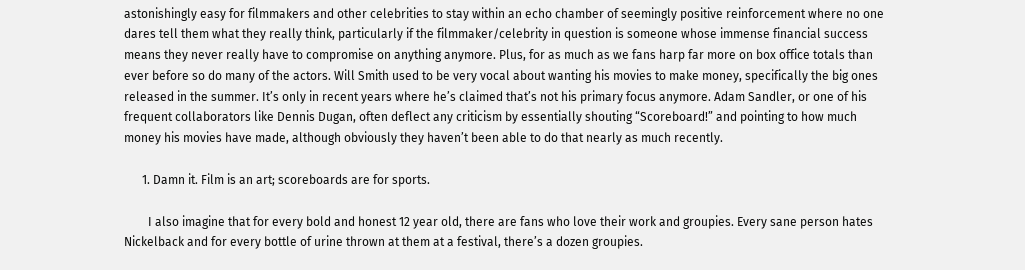astonishingly easy for filmmakers and other celebrities to stay within an echo chamber of seemingly positive reinforcement where no one dares tell them what they really think, particularly if the filmmaker/celebrity in question is someone whose immense financial success means they never really have to compromise on anything anymore. Plus, for as much as we fans harp far more on box office totals than ever before so do many of the actors. Will Smith used to be very vocal about wanting his movies to make money, specifically the big ones released in the summer. It’s only in recent years where he’s claimed that’s not his primary focus anymore. Adam Sandler, or one of his frequent collaborators like Dennis Dugan, often deflect any criticism by essentially shouting “Scoreboard!” and pointing to how much money his movies have made, although obviously they haven’t been able to do that nearly as much recently.

      1. Damn it. Film is an art; scoreboards are for sports.

        I also imagine that for every bold and honest 12 year old, there are fans who love their work and groupies. Every sane person hates Nickelback and for every bottle of urine thrown at them at a festival, there’s a dozen groupies.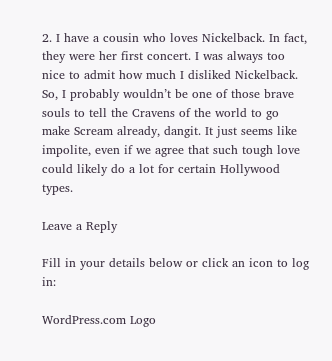2. I have a cousin who loves Nickelback. In fact, they were her first concert. I was always too nice to admit how much I disliked Nickelback. So, I probably wouldn’t be one of those brave souls to tell the Cravens of the world to go make Scream already, dangit. It just seems like impolite, even if we agree that such tough love could likely do a lot for certain Hollywood types.

Leave a Reply

Fill in your details below or click an icon to log in:

WordPress.com Logo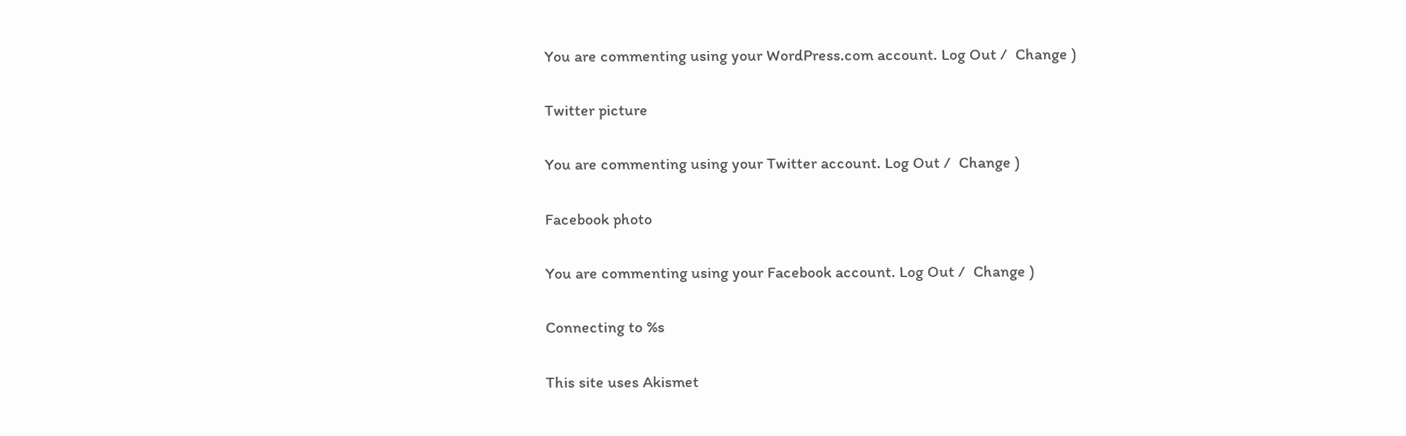You are commenting using your WordPress.com account. Log Out /  Change )

Twitter picture

You are commenting using your Twitter account. Log Out /  Change )

Facebook photo

You are commenting using your Facebook account. Log Out /  Change )

Connecting to %s

This site uses Akismet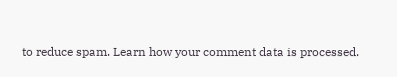to reduce spam. Learn how your comment data is processed.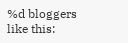%d bloggers like this: